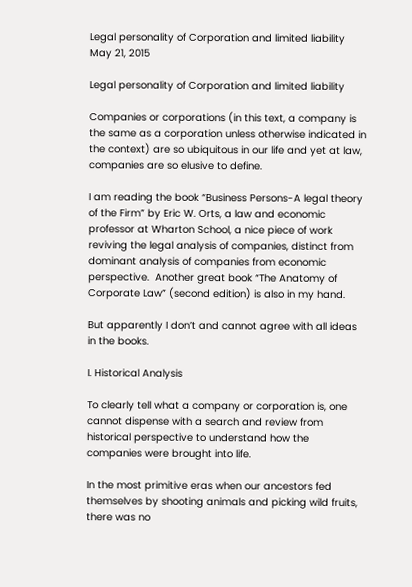Legal personality of Corporation and limited liability
May 21, 2015

Legal personality of Corporation and limited liability

Companies or corporations (in this text, a company is the same as a corporation unless otherwise indicated in the context) are so ubiquitous in our life and yet at law, companies are so elusive to define.

I am reading the book “Business Persons-A legal theory of the Firm” by Eric W. Orts, a law and economic professor at Wharton School, a nice piece of work reviving the legal analysis of companies, distinct from dominant analysis of companies from economic perspective.  Another great book “The Anatomy of Corporate Law” (second edition) is also in my hand.

But apparently I don’t and cannot agree with all ideas in the books.

I. Historical Analysis

To clearly tell what a company or corporation is, one cannot dispense with a search and review from historical perspective to understand how the companies were brought into life.

In the most primitive eras when our ancestors fed themselves by shooting animals and picking wild fruits, there was no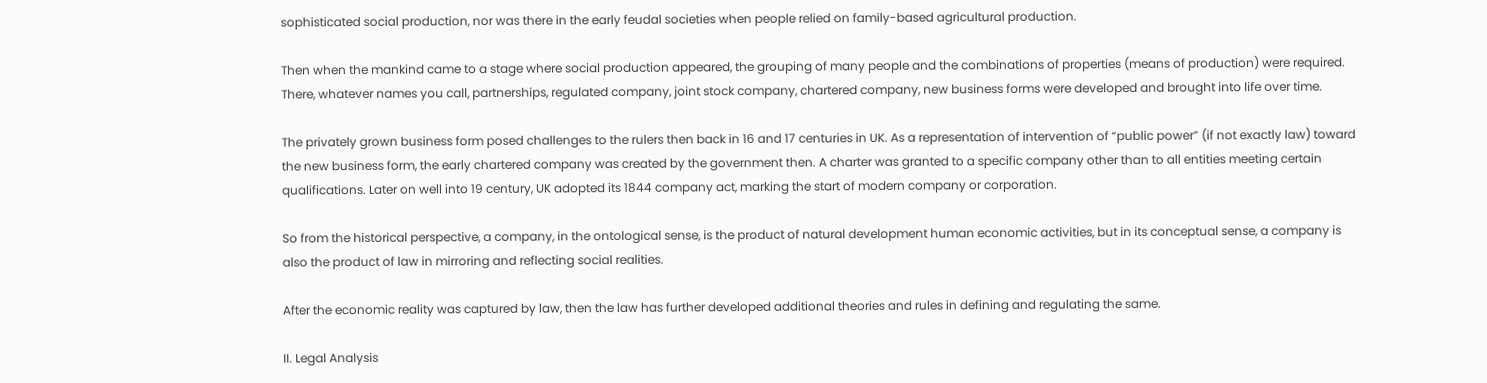sophisticated social production, nor was there in the early feudal societies when people relied on family-based agricultural production.

Then when the mankind came to a stage where social production appeared, the grouping of many people and the combinations of properties (means of production) were required. There, whatever names you call, partnerships, regulated company, joint stock company, chartered company, new business forms were developed and brought into life over time.

The privately grown business form posed challenges to the rulers then back in 16 and 17 centuries in UK. As a representation of intervention of “public power” (if not exactly law) toward the new business form, the early chartered company was created by the government then. A charter was granted to a specific company other than to all entities meeting certain qualifications. Later on well into 19 century, UK adopted its 1844 company act, marking the start of modern company or corporation.

So from the historical perspective, a company, in the ontological sense, is the product of natural development human economic activities, but in its conceptual sense, a company is also the product of law in mirroring and reflecting social realities.

After the economic reality was captured by law, then the law has further developed additional theories and rules in defining and regulating the same.

II. Legal Analysis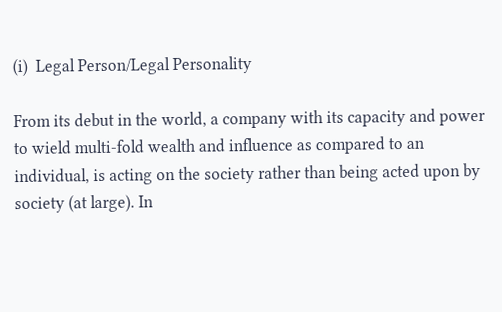(i)  Legal Person/Legal Personality

From its debut in the world, a company with its capacity and power to wield multi-fold wealth and influence as compared to an individual, is acting on the society rather than being acted upon by society (at large). In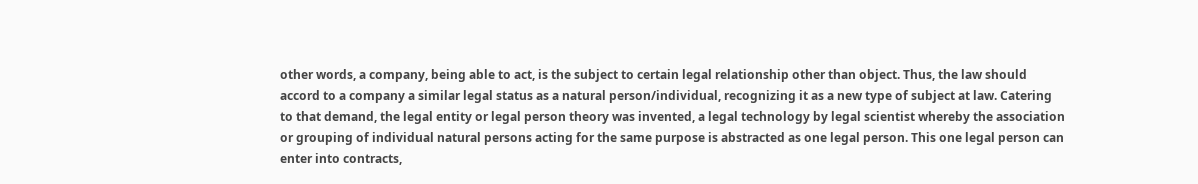other words, a company, being able to act, is the subject to certain legal relationship other than object. Thus, the law should accord to a company a similar legal status as a natural person/individual, recognizing it as a new type of subject at law. Catering to that demand, the legal entity or legal person theory was invented, a legal technology by legal scientist whereby the association or grouping of individual natural persons acting for the same purpose is abstracted as one legal person. This one legal person can enter into contracts,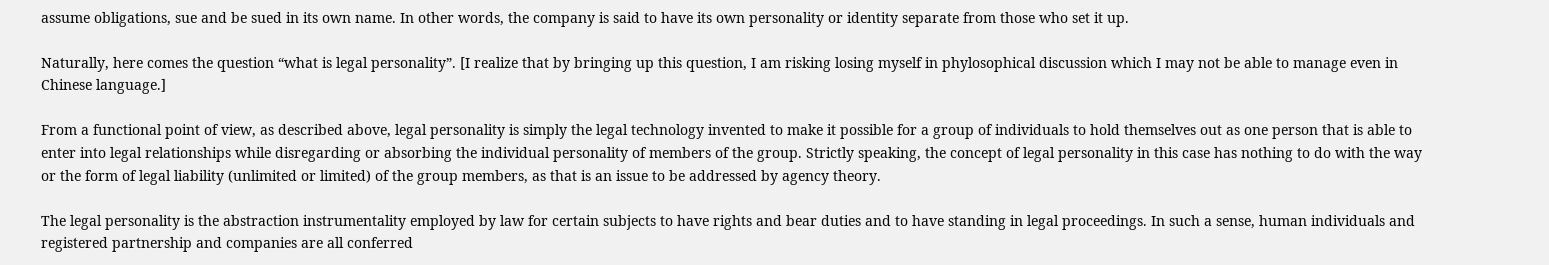assume obligations, sue and be sued in its own name. In other words, the company is said to have its own personality or identity separate from those who set it up.

Naturally, here comes the question “what is legal personality”. [I realize that by bringing up this question, I am risking losing myself in phylosophical discussion which I may not be able to manage even in Chinese language.]

From a functional point of view, as described above, legal personality is simply the legal technology invented to make it possible for a group of individuals to hold themselves out as one person that is able to enter into legal relationships while disregarding or absorbing the individual personality of members of the group. Strictly speaking, the concept of legal personality in this case has nothing to do with the way or the form of legal liability (unlimited or limited) of the group members, as that is an issue to be addressed by agency theory.

The legal personality is the abstraction instrumentality employed by law for certain subjects to have rights and bear duties and to have standing in legal proceedings. In such a sense, human individuals and registered partnership and companies are all conferred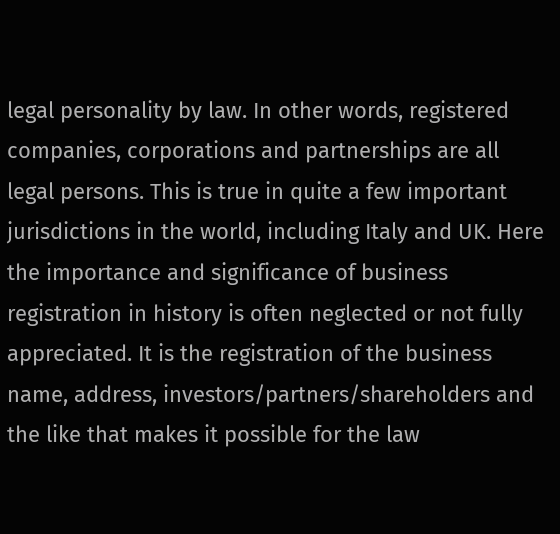legal personality by law. In other words, registered companies, corporations and partnerships are all legal persons. This is true in quite a few important jurisdictions in the world, including Italy and UK. Here the importance and significance of business registration in history is often neglected or not fully appreciated. It is the registration of the business name, address, investors/partners/shareholders and the like that makes it possible for the law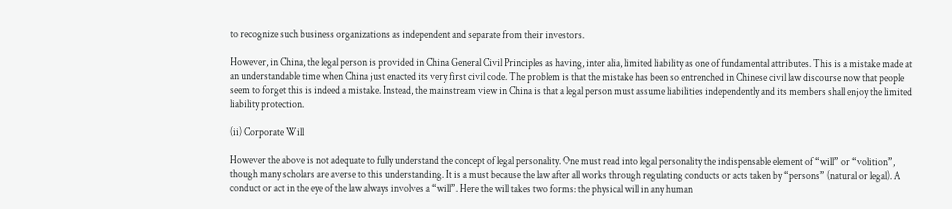to recognize such business organizations as independent and separate from their investors.

However, in China, the legal person is provided in China General Civil Principles as having, inter alia, limited liability as one of fundamental attributes. This is a mistake made at an understandable time when China just enacted its very first civil code. The problem is that the mistake has been so entrenched in Chinese civil law discourse now that people seem to forget this is indeed a mistake. Instead, the mainstream view in China is that a legal person must assume liabilities independently and its members shall enjoy the limited liability protection.

(ii) Corporate Will

However the above is not adequate to fully understand the concept of legal personality. One must read into legal personality the indispensable element of “will” or “volition”, though many scholars are averse to this understanding. It is a must because the law after all works through regulating conducts or acts taken by “persons” (natural or legal). A conduct or act in the eye of the law always involves a “will”. Here the will takes two forms: the physical will in any human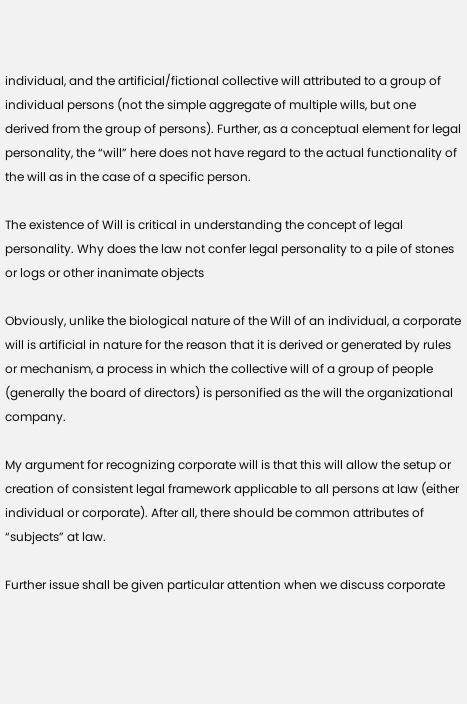individual, and the artificial/fictional collective will attributed to a group of individual persons (not the simple aggregate of multiple wills, but one derived from the group of persons). Further, as a conceptual element for legal personality, the “will” here does not have regard to the actual functionality of the will as in the case of a specific person.

The existence of Will is critical in understanding the concept of legal personality. Why does the law not confer legal personality to a pile of stones or logs or other inanimate objects

Obviously, unlike the biological nature of the Will of an individual, a corporate will is artificial in nature for the reason that it is derived or generated by rules or mechanism, a process in which the collective will of a group of people (generally the board of directors) is personified as the will the organizational company.

My argument for recognizing corporate will is that this will allow the setup or creation of consistent legal framework applicable to all persons at law (either individual or corporate). After all, there should be common attributes of “subjects” at law.

Further issue shall be given particular attention when we discuss corporate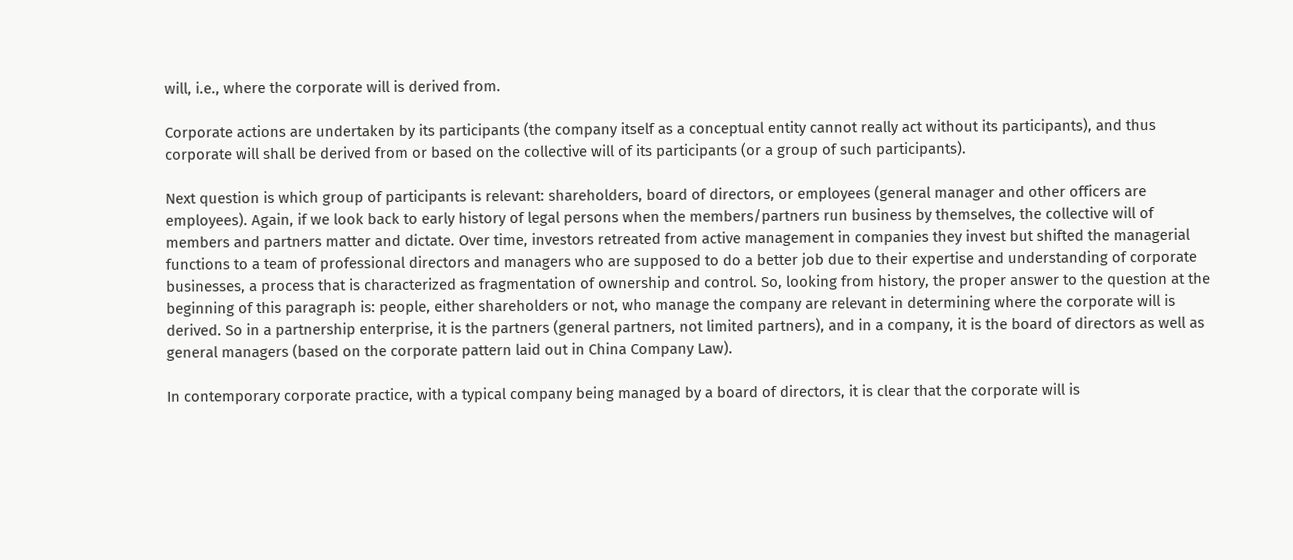will, i.e., where the corporate will is derived from.

Corporate actions are undertaken by its participants (the company itself as a conceptual entity cannot really act without its participants), and thus corporate will shall be derived from or based on the collective will of its participants (or a group of such participants).

Next question is which group of participants is relevant: shareholders, board of directors, or employees (general manager and other officers are employees). Again, if we look back to early history of legal persons when the members/partners run business by themselves, the collective will of members and partners matter and dictate. Over time, investors retreated from active management in companies they invest but shifted the managerial functions to a team of professional directors and managers who are supposed to do a better job due to their expertise and understanding of corporate businesses, a process that is characterized as fragmentation of ownership and control. So, looking from history, the proper answer to the question at the beginning of this paragraph is: people, either shareholders or not, who manage the company are relevant in determining where the corporate will is derived. So in a partnership enterprise, it is the partners (general partners, not limited partners), and in a company, it is the board of directors as well as general managers (based on the corporate pattern laid out in China Company Law).

In contemporary corporate practice, with a typical company being managed by a board of directors, it is clear that the corporate will is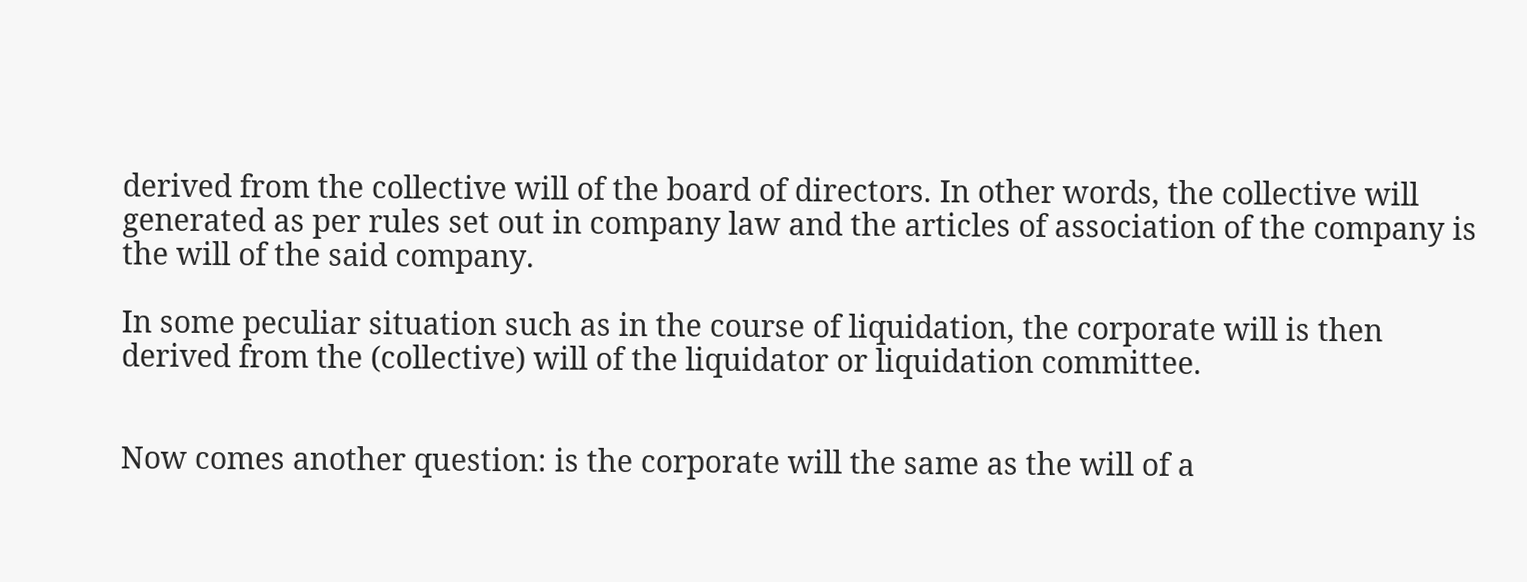derived from the collective will of the board of directors. In other words, the collective will generated as per rules set out in company law and the articles of association of the company is the will of the said company.

In some peculiar situation such as in the course of liquidation, the corporate will is then derived from the (collective) will of the liquidator or liquidation committee.


Now comes another question: is the corporate will the same as the will of a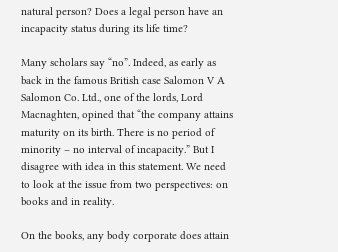natural person? Does a legal person have an incapacity status during its life time?

Many scholars say “no”. Indeed, as early as back in the famous British case Salomon V A Salomon Co. Ltd., one of the lords, Lord Macnaghten, opined that “the company attains maturity on its birth. There is no period of minority – no interval of incapacity.” But I disagree with idea in this statement. We need to look at the issue from two perspectives: on books and in reality.

On the books, any body corporate does attain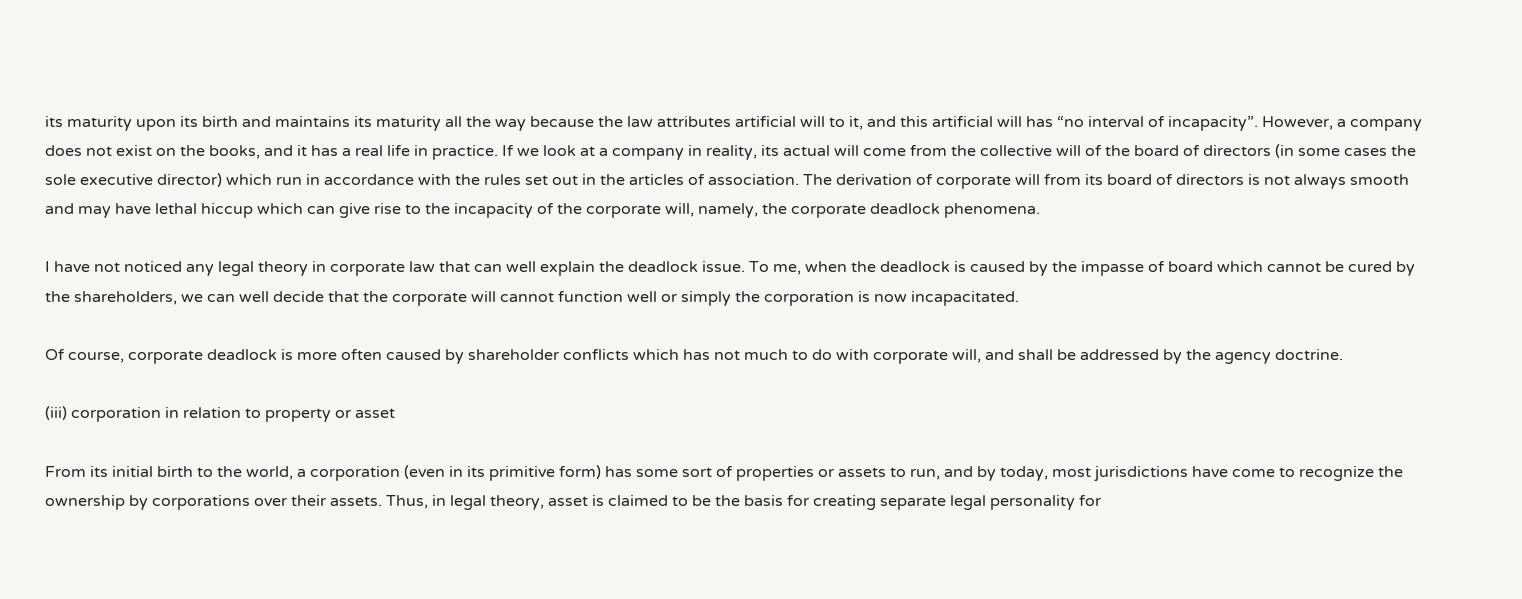its maturity upon its birth and maintains its maturity all the way because the law attributes artificial will to it, and this artificial will has “no interval of incapacity”. However, a company does not exist on the books, and it has a real life in practice. If we look at a company in reality, its actual will come from the collective will of the board of directors (in some cases the sole executive director) which run in accordance with the rules set out in the articles of association. The derivation of corporate will from its board of directors is not always smooth and may have lethal hiccup which can give rise to the incapacity of the corporate will, namely, the corporate deadlock phenomena.

I have not noticed any legal theory in corporate law that can well explain the deadlock issue. To me, when the deadlock is caused by the impasse of board which cannot be cured by the shareholders, we can well decide that the corporate will cannot function well or simply the corporation is now incapacitated.

Of course, corporate deadlock is more often caused by shareholder conflicts which has not much to do with corporate will, and shall be addressed by the agency doctrine.

(iii) corporation in relation to property or asset

From its initial birth to the world, a corporation (even in its primitive form) has some sort of properties or assets to run, and by today, most jurisdictions have come to recognize the ownership by corporations over their assets. Thus, in legal theory, asset is claimed to be the basis for creating separate legal personality for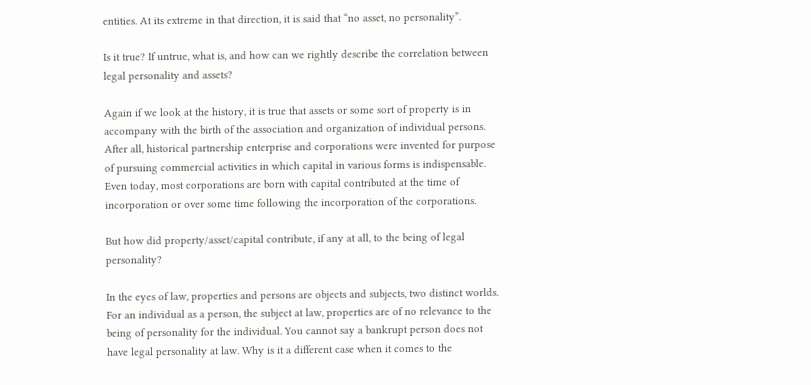entities. At its extreme in that direction, it is said that “no asset, no personality”.

Is it true? If untrue, what is, and how can we rightly describe the correlation between legal personality and assets?

Again if we look at the history, it is true that assets or some sort of property is in accompany with the birth of the association and organization of individual persons. After all, historical partnership enterprise and corporations were invented for purpose of pursuing commercial activities in which capital in various forms is indispensable. Even today, most corporations are born with capital contributed at the time of incorporation or over some time following the incorporation of the corporations.

But how did property/asset/capital contribute, if any at all, to the being of legal personality?

In the eyes of law, properties and persons are objects and subjects, two distinct worlds. For an individual as a person, the subject at law, properties are of no relevance to the being of personality for the individual. You cannot say a bankrupt person does not have legal personality at law. Why is it a different case when it comes to the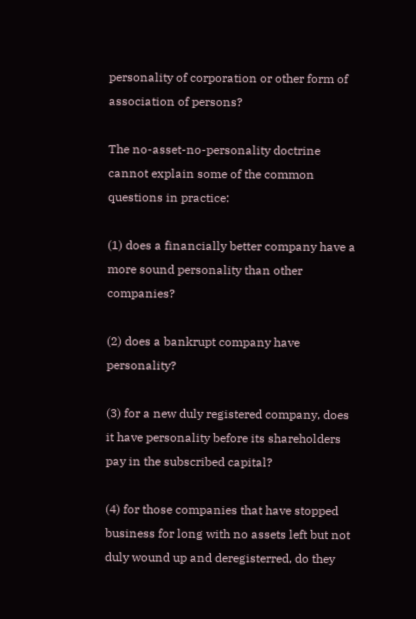personality of corporation or other form of association of persons?

The no-asset-no-personality doctrine cannot explain some of the common questions in practice:

(1) does a financially better company have a more sound personality than other companies?

(2) does a bankrupt company have personality?

(3) for a new duly registered company, does it have personality before its shareholders pay in the subscribed capital?

(4) for those companies that have stopped business for long with no assets left but not duly wound up and deregisterred, do they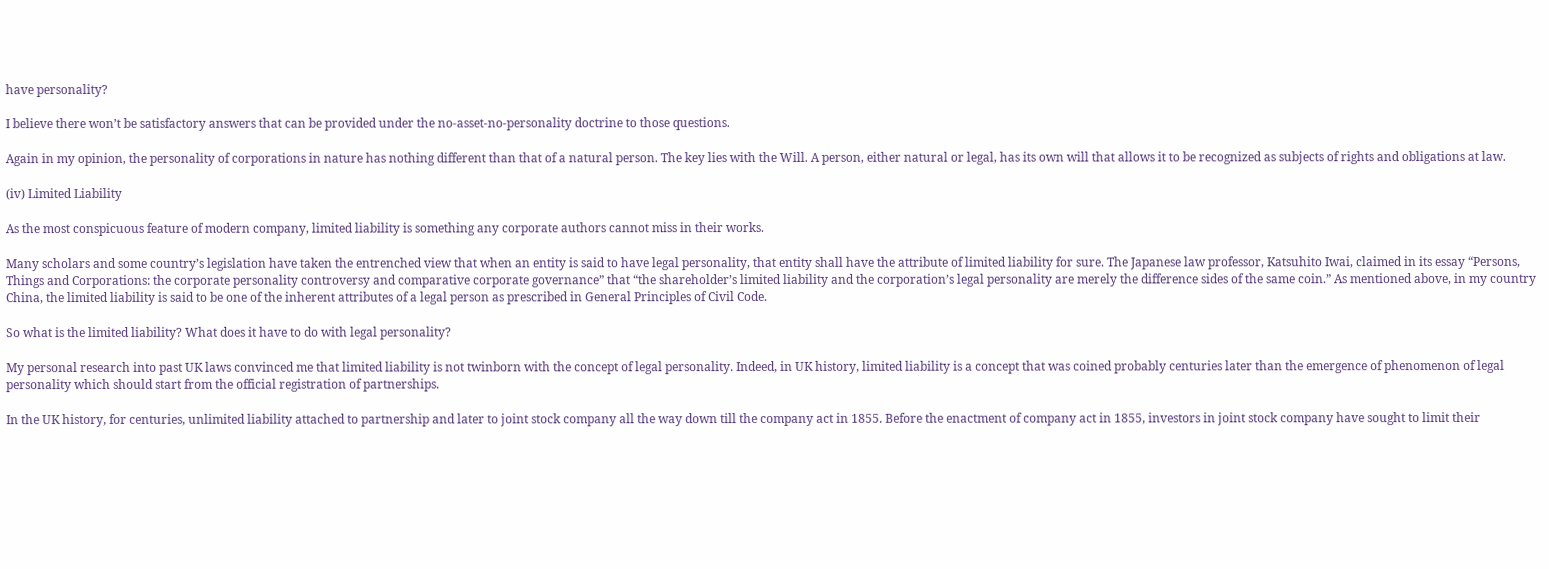have personality?

I believe there won’t be satisfactory answers that can be provided under the no-asset-no-personality doctrine to those questions.

Again in my opinion, the personality of corporations in nature has nothing different than that of a natural person. The key lies with the Will. A person, either natural or legal, has its own will that allows it to be recognized as subjects of rights and obligations at law.

(iv) Limited Liability

As the most conspicuous feature of modern company, limited liability is something any corporate authors cannot miss in their works.

Many scholars and some country’s legislation have taken the entrenched view that when an entity is said to have legal personality, that entity shall have the attribute of limited liability for sure. The Japanese law professor, Katsuhito Iwai, claimed in its essay “Persons, Things and Corporations: the corporate personality controversy and comparative corporate governance” that “the shareholder’s limited liability and the corporation’s legal personality are merely the difference sides of the same coin.” As mentioned above, in my country China, the limited liability is said to be one of the inherent attributes of a legal person as prescribed in General Principles of Civil Code.

So what is the limited liability? What does it have to do with legal personality?

My personal research into past UK laws convinced me that limited liability is not twinborn with the concept of legal personality. Indeed, in UK history, limited liability is a concept that was coined probably centuries later than the emergence of phenomenon of legal personality which should start from the official registration of partnerships.

In the UK history, for centuries, unlimited liability attached to partnership and later to joint stock company all the way down till the company act in 1855. Before the enactment of company act in 1855, investors in joint stock company have sought to limit their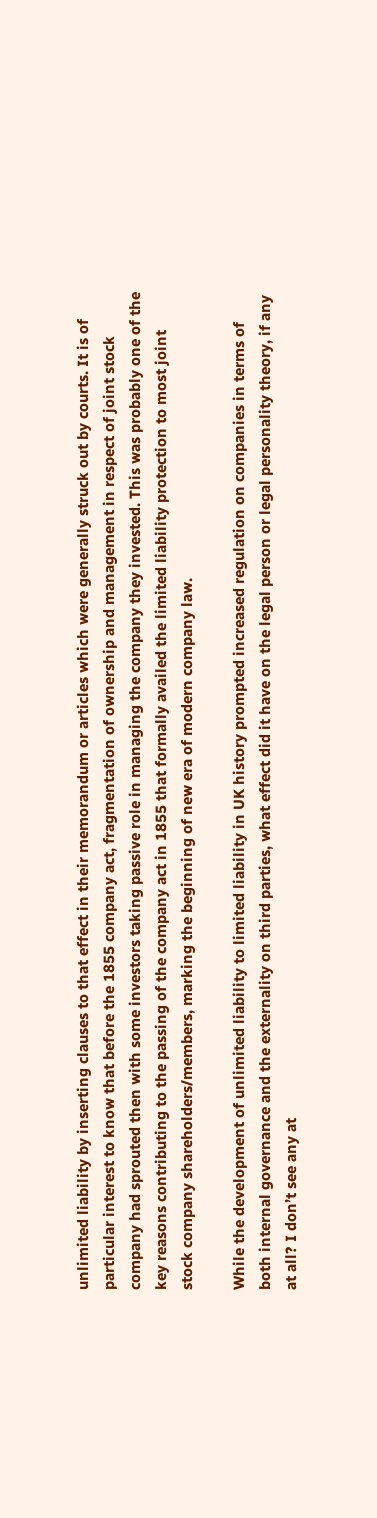unlimited liability by inserting clauses to that effect in their memorandum or articles which were generally struck out by courts. It is of particular interest to know that before the 1855 company act, fragmentation of ownership and management in respect of joint stock company had sprouted then with some investors taking passive role in managing the company they invested. This was probably one of the key reasons contributing to the passing of the company act in 1855 that formally availed the limited liability protection to most joint stock company shareholders/members, marking the beginning of new era of modern company law.

While the development of unlimited liability to limited liability in UK history prompted increased regulation on companies in terms of both internal governance and the externality on third parties, what effect did it have on the legal person or legal personality theory, if any at all? I don’t see any at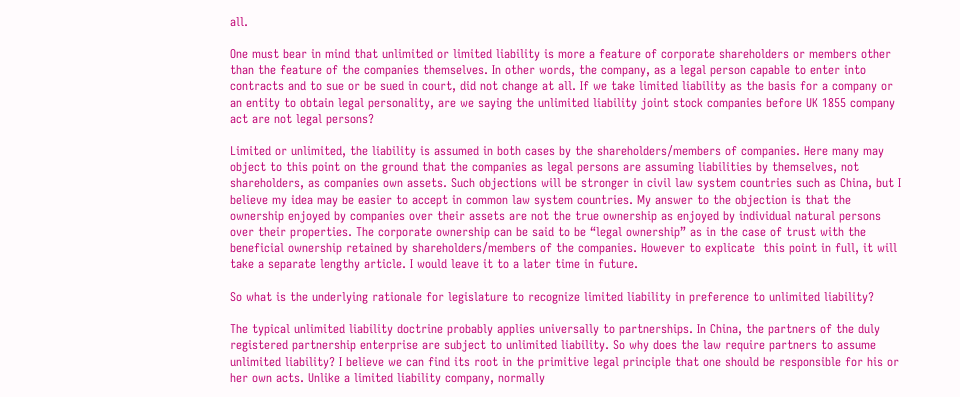all.

One must bear in mind that unlimited or limited liability is more a feature of corporate shareholders or members other than the feature of the companies themselves. In other words, the company, as a legal person capable to enter into contracts and to sue or be sued in court, did not change at all. If we take limited liability as the basis for a company or an entity to obtain legal personality, are we saying the unlimited liability joint stock companies before UK 1855 company act are not legal persons?

Limited or unlimited, the liability is assumed in both cases by the shareholders/members of companies. Here many may object to this point on the ground that the companies as legal persons are assuming liabilities by themselves, not shareholders, as companies own assets. Such objections will be stronger in civil law system countries such as China, but I believe my idea may be easier to accept in common law system countries. My answer to the objection is that the ownership enjoyed by companies over their assets are not the true ownership as enjoyed by individual natural persons over their properties. The corporate ownership can be said to be “legal ownership” as in the case of trust with the beneficial ownership retained by shareholders/members of the companies. However to explicate  this point in full, it will take a separate lengthy article. I would leave it to a later time in future.

So what is the underlying rationale for legislature to recognize limited liability in preference to unlimited liability?

The typical unlimited liability doctrine probably applies universally to partnerships. In China, the partners of the duly registered partnership enterprise are subject to unlimited liability. So why does the law require partners to assume unlimited liability? I believe we can find its root in the primitive legal principle that one should be responsible for his or her own acts. Unlike a limited liability company, normally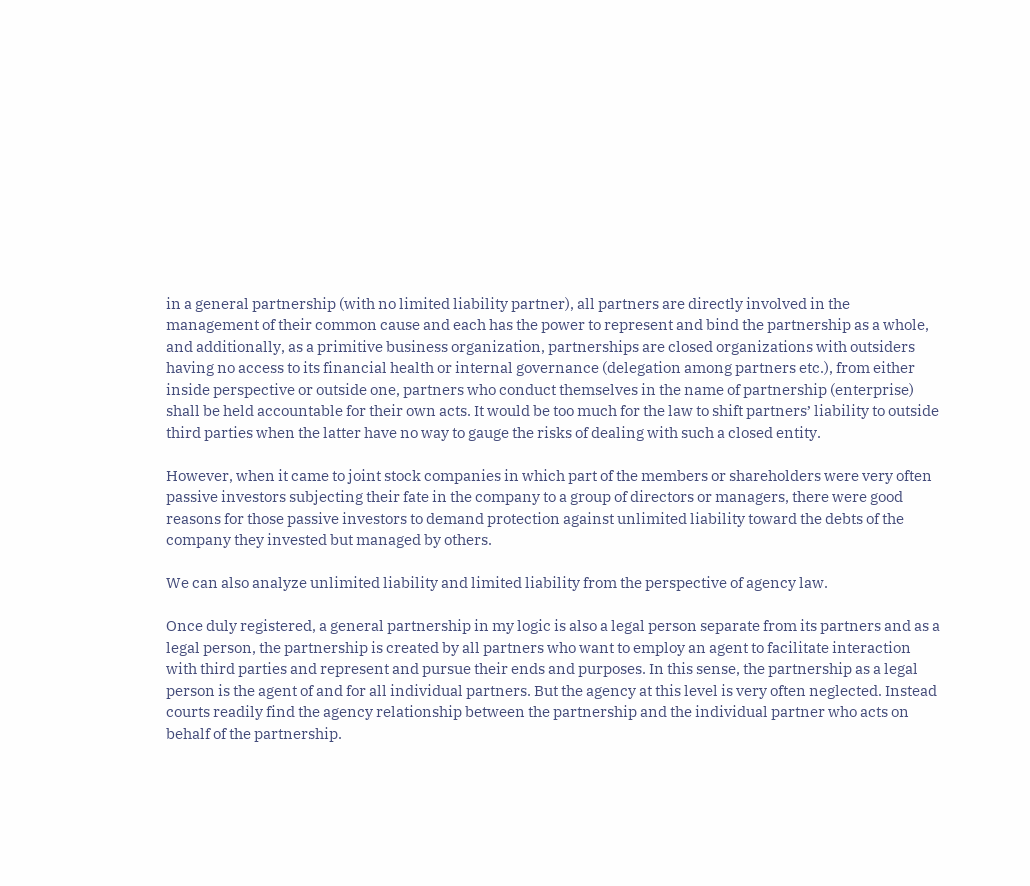in a general partnership (with no limited liability partner), all partners are directly involved in the management of their common cause and each has the power to represent and bind the partnership as a whole, and additionally, as a primitive business organization, partnerships are closed organizations with outsiders having no access to its financial health or internal governance (delegation among partners etc.), from either inside perspective or outside one, partners who conduct themselves in the name of partnership (enterprise) shall be held accountable for their own acts. It would be too much for the law to shift partners’ liability to outside third parties when the latter have no way to gauge the risks of dealing with such a closed entity.

However, when it came to joint stock companies in which part of the members or shareholders were very often  passive investors subjecting their fate in the company to a group of directors or managers, there were good reasons for those passive investors to demand protection against unlimited liability toward the debts of the company they invested but managed by others.

We can also analyze unlimited liability and limited liability from the perspective of agency law.

Once duly registered, a general partnership in my logic is also a legal person separate from its partners and as a legal person, the partnership is created by all partners who want to employ an agent to facilitate interaction with third parties and represent and pursue their ends and purposes. In this sense, the partnership as a legal person is the agent of and for all individual partners. But the agency at this level is very often neglected. Instead courts readily find the agency relationship between the partnership and the individual partner who acts on behalf of the partnership.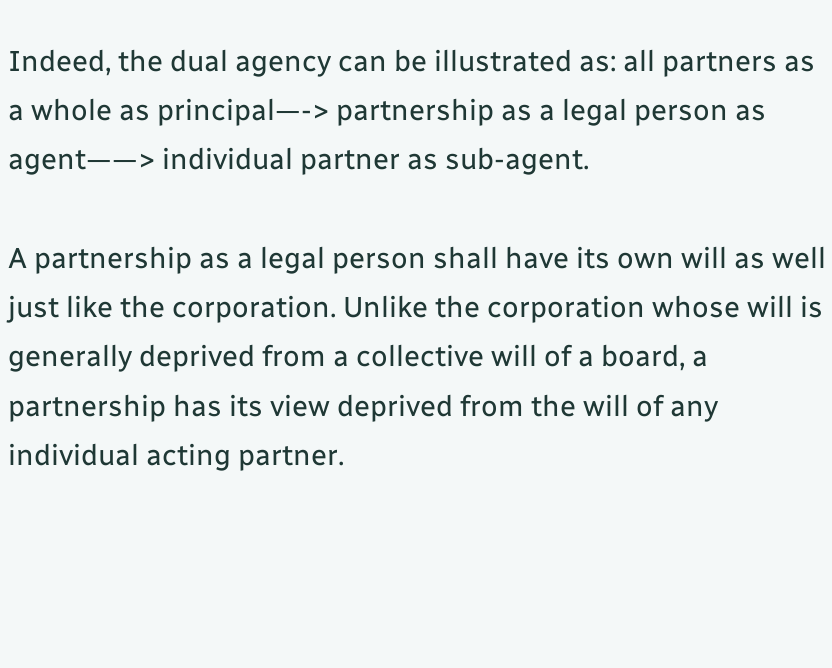Indeed, the dual agency can be illustrated as: all partners as a whole as principal—-> partnership as a legal person as agent——> individual partner as sub-agent.

A partnership as a legal person shall have its own will as well just like the corporation. Unlike the corporation whose will is generally deprived from a collective will of a board, a partnership has its view deprived from the will of any individual acting partner.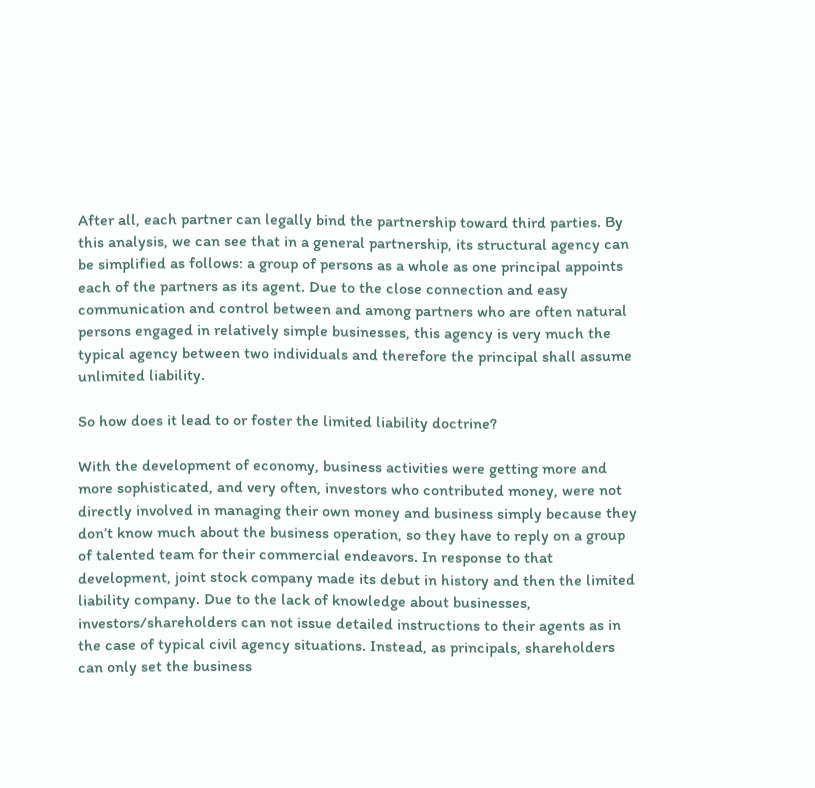After all, each partner can legally bind the partnership toward third parties. By this analysis, we can see that in a general partnership, its structural agency can be simplified as follows: a group of persons as a whole as one principal appoints each of the partners as its agent. Due to the close connection and easy communication and control between and among partners who are often natural persons engaged in relatively simple businesses, this agency is very much the typical agency between two individuals and therefore the principal shall assume unlimited liability.

So how does it lead to or foster the limited liability doctrine?

With the development of economy, business activities were getting more and more sophisticated, and very often, investors who contributed money, were not directly involved in managing their own money and business simply because they don’t know much about the business operation, so they have to reply on a group of talented team for their commercial endeavors. In response to that development, joint stock company made its debut in history and then the limited liability company. Due to the lack of knowledge about businesses, investors/shareholders can not issue detailed instructions to their agents as in the case of typical civil agency situations. Instead, as principals, shareholders can only set the business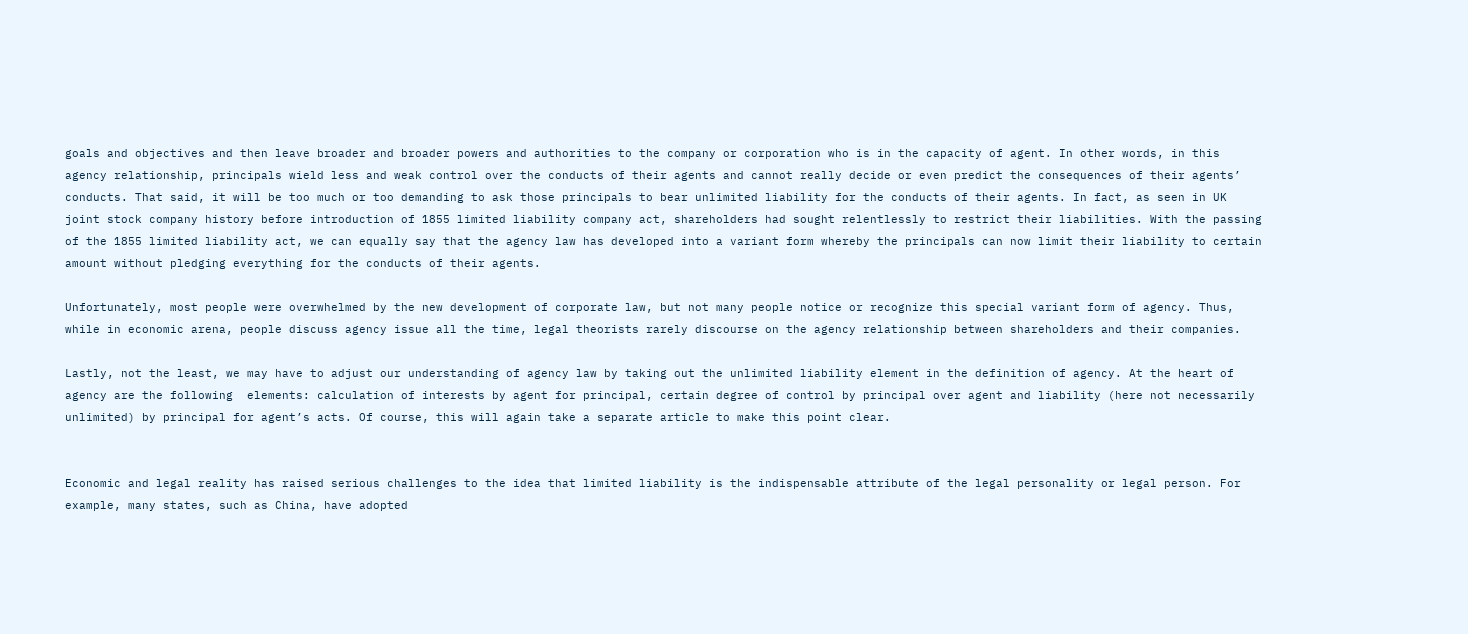goals and objectives and then leave broader and broader powers and authorities to the company or corporation who is in the capacity of agent. In other words, in this agency relationship, principals wield less and weak control over the conducts of their agents and cannot really decide or even predict the consequences of their agents’ conducts. That said, it will be too much or too demanding to ask those principals to bear unlimited liability for the conducts of their agents. In fact, as seen in UK joint stock company history before introduction of 1855 limited liability company act, shareholders had sought relentlessly to restrict their liabilities. With the passing of the 1855 limited liability act, we can equally say that the agency law has developed into a variant form whereby the principals can now limit their liability to certain amount without pledging everything for the conducts of their agents.

Unfortunately, most people were overwhelmed by the new development of corporate law, but not many people notice or recognize this special variant form of agency. Thus, while in economic arena, people discuss agency issue all the time, legal theorists rarely discourse on the agency relationship between shareholders and their companies.

Lastly, not the least, we may have to adjust our understanding of agency law by taking out the unlimited liability element in the definition of agency. At the heart of agency are the following  elements: calculation of interests by agent for principal, certain degree of control by principal over agent and liability (here not necessarily unlimited) by principal for agent’s acts. Of course, this will again take a separate article to make this point clear.


Economic and legal reality has raised serious challenges to the idea that limited liability is the indispensable attribute of the legal personality or legal person. For example, many states, such as China, have adopted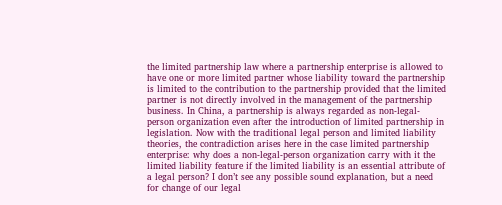the limited partnership law where a partnership enterprise is allowed to have one or more limited partner whose liability toward the partnership is limited to the contribution to the partnership provided that the limited partner is not directly involved in the management of the partnership business. In China, a partnership is always regarded as non-legal-person organization even after the introduction of limited partnership in legislation. Now with the traditional legal person and limited liability theories, the contradiction arises here in the case limited partnership enterprise: why does a non-legal-person organization carry with it the limited liability feature if the limited liability is an essential attribute of a legal person? I don’t see any possible sound explanation, but a need for change of our legal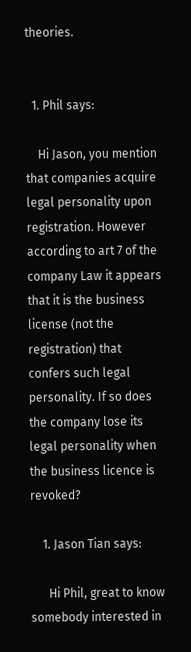theories.


  1. Phil says:

    Hi Jason, you mention that companies acquire legal personality upon registration. However according to art 7 of the company Law it appears that it is the business license (not the registration) that confers such legal personality. If so does the company lose its legal personality when the business licence is revoked?

    1. Jason Tian says:

      Hi Phil, great to know somebody interested in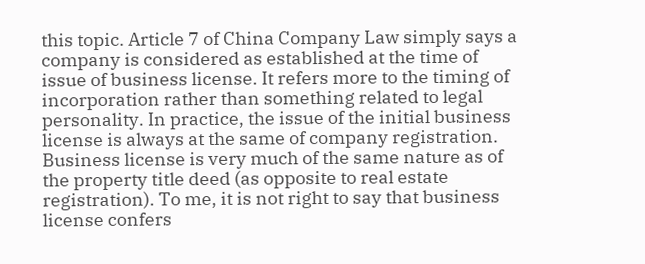this topic. Article 7 of China Company Law simply says a company is considered as established at the time of issue of business license. It refers more to the timing of incorporation rather than something related to legal personality. In practice, the issue of the initial business license is always at the same of company registration. Business license is very much of the same nature as of the property title deed (as opposite to real estate registration). To me, it is not right to say that business license confers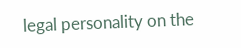legal personality on the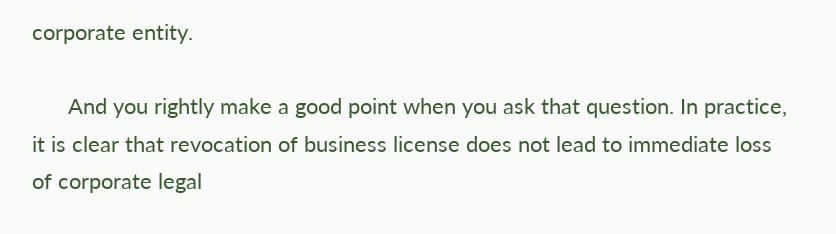corporate entity.

      And you rightly make a good point when you ask that question. In practice, it is clear that revocation of business license does not lead to immediate loss of corporate legal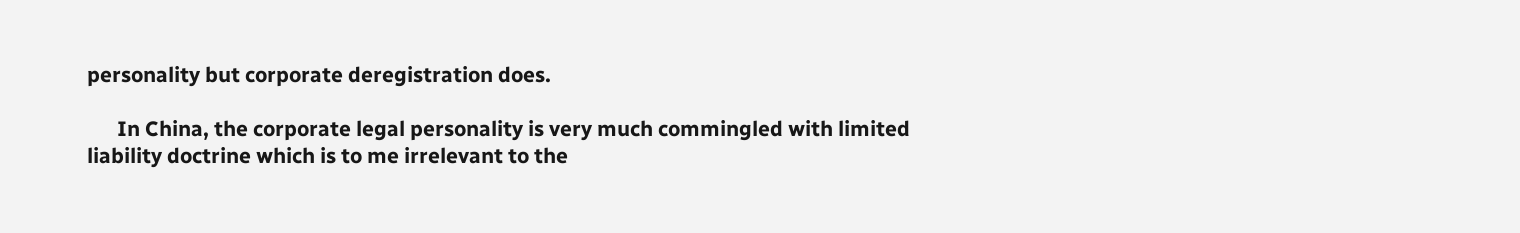personality but corporate deregistration does.

      In China, the corporate legal personality is very much commingled with limited liability doctrine which is to me irrelevant to the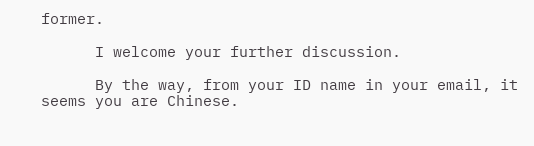former.

      I welcome your further discussion.

      By the way, from your ID name in your email, it seems you are Chinese.